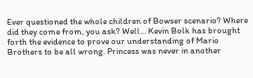Ever questioned the whole children of Bowser scenario? Where did they come from, you ask? Well… Kevin Bolk has brought forth the evidence to prove our understanding of Mario Brothers to be all wrong. Princess was never in another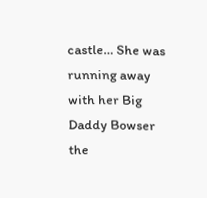castle… She was running away with her Big Daddy Bowser the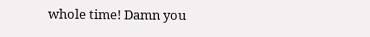whole time! Damn you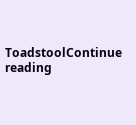ToadstoolContinue reading